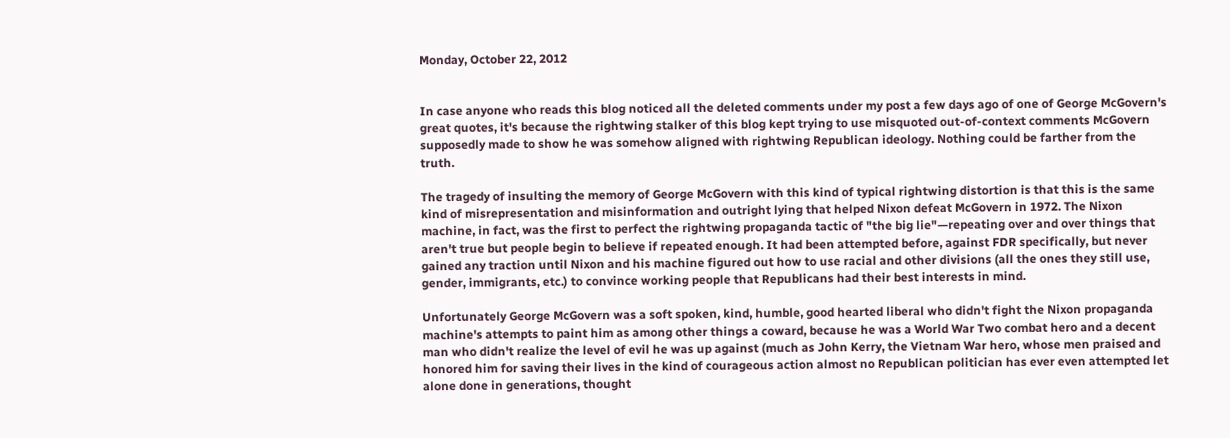Monday, October 22, 2012


In case anyone who reads this blog noticed all the deleted comments under my post a few days ago of one of George McGovern's great quotes, it's because the rightwing stalker of this blog kept trying to use misquoted out-of-context comments McGovern supposedly made to show he was somehow aligned with rightwing Republican ideology. Nothing could be farther from the truth.

The tragedy of insulting the memory of George McGovern with this kind of typical rightwing distortion is that this is the same kind of misrepresentation and misinformation and outright lying that helped Nixon defeat McGovern in 1972. The Nixon machine, in fact, was the first to perfect the rightwing propaganda tactic of "the big lie"—repeating over and over things that aren't true but people begin to believe if repeated enough. It had been attempted before, against FDR specifically, but never gained any traction until Nixon and his machine figured out how to use racial and other divisions (all the ones they still use, gender, immigrants, etc.) to convince working people that Republicans had their best interests in mind.

Unfortunately George McGovern was a soft spoken, kind, humble, good hearted liberal who didn't fight the Nixon propaganda machine's attempts to paint him as among other things a coward, because he was a World War Two combat hero and a decent man who didn't realize the level of evil he was up against (much as John Kerry, the Vietnam War hero, whose men praised and honored him for saving their lives in the kind of courageous action almost no Republican politician has ever even attempted let alone done in generations, thought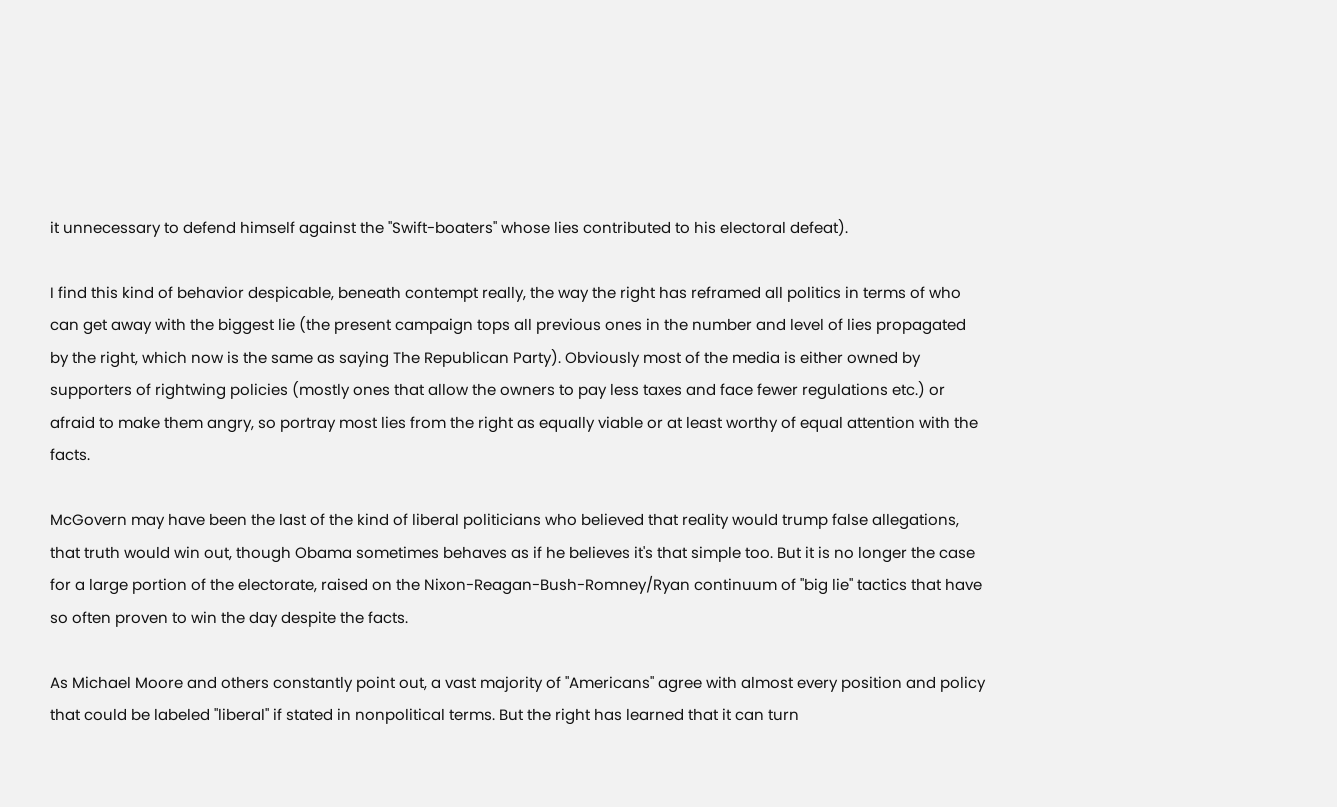it unnecessary to defend himself against the "Swift-boaters" whose lies contributed to his electoral defeat).

I find this kind of behavior despicable, beneath contempt really, the way the right has reframed all politics in terms of who can get away with the biggest lie (the present campaign tops all previous ones in the number and level of lies propagated by the right, which now is the same as saying The Republican Party). Obviously most of the media is either owned by supporters of rightwing policies (mostly ones that allow the owners to pay less taxes and face fewer regulations etc.) or afraid to make them angry, so portray most lies from the right as equally viable or at least worthy of equal attention with the facts.

McGovern may have been the last of the kind of liberal politicians who believed that reality would trump false allegations, that truth would win out, though Obama sometimes behaves as if he believes it's that simple too. But it is no longer the case for a large portion of the electorate, raised on the Nixon-Reagan-Bush-Romney/Ryan continuum of "big lie" tactics that have so often proven to win the day despite the facts.

As Michael Moore and others constantly point out, a vast majority of "Americans" agree with almost every position and policy that could be labeled "liberal" if stated in nonpolitical terms. But the right has learned that it can turn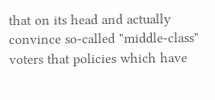that on its head and actually convince so-called "middle-class" voters that policies which have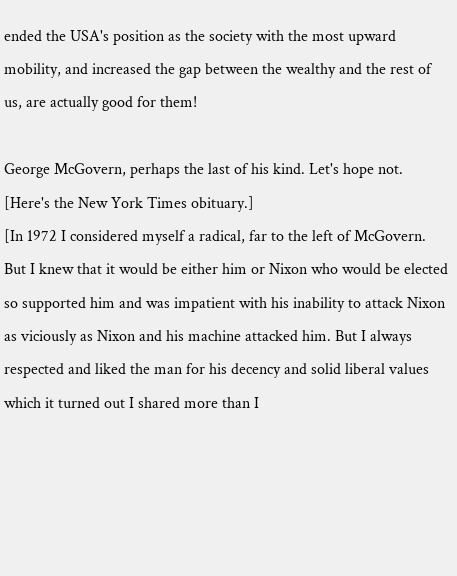ended the USA's position as the society with the most upward mobility, and increased the gap between the wealthy and the rest of us, are actually good for them!

George McGovern, perhaps the last of his kind. Let's hope not.  [Here's the New York Times obituary.]
[In 1972 I considered myself a radical, far to the left of McGovern. But I knew that it would be either him or Nixon who would be elected so supported him and was impatient with his inability to attack Nixon as viciously as Nixon and his machine attacked him. But I always respected and liked the man for his decency and solid liberal values which it turned out I shared more than I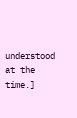understood at the time.]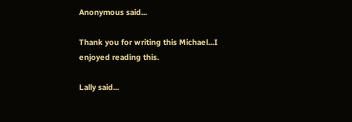Anonymous said...

Thank you for writing this Michael...I enjoyed reading this.

Lally said...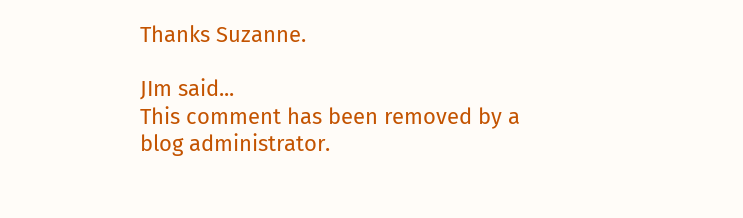Thanks Suzanne.

JIm said...
This comment has been removed by a blog administrator.